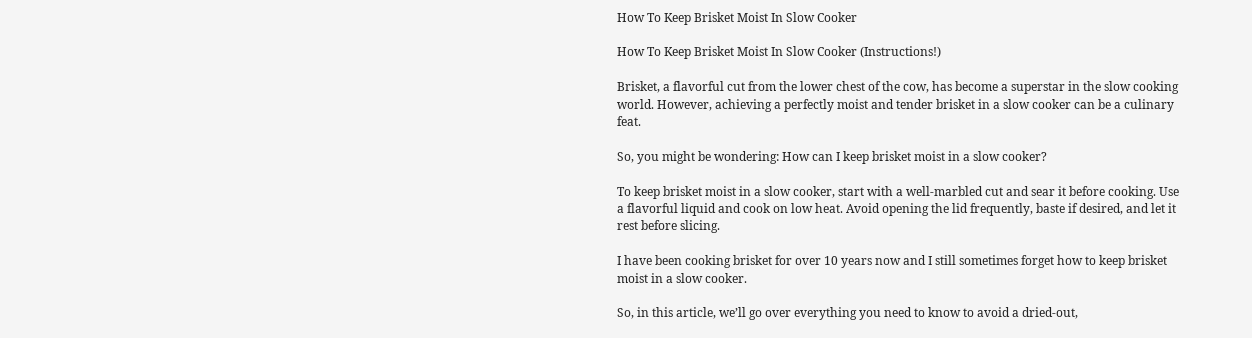How To Keep Brisket Moist In Slow Cooker

How To Keep Brisket Moist In Slow Cooker (Instructions!)

Brisket, a flavorful cut from the lower chest of the cow, has become a superstar in the slow cooking world. However, achieving a perfectly moist and tender brisket in a slow cooker can be a culinary feat.

So, you might be wondering: How can I keep brisket moist in a slow cooker?

To keep brisket moist in a slow cooker, start with a well-marbled cut and sear it before cooking. Use a flavorful liquid and cook on low heat. Avoid opening the lid frequently, baste if desired, and let it rest before slicing.

I have been cooking brisket for over 10 years now and I still sometimes forget how to keep brisket moist in a slow cooker.

So, in this article, we’ll go over everything you need to know to avoid a dried-out,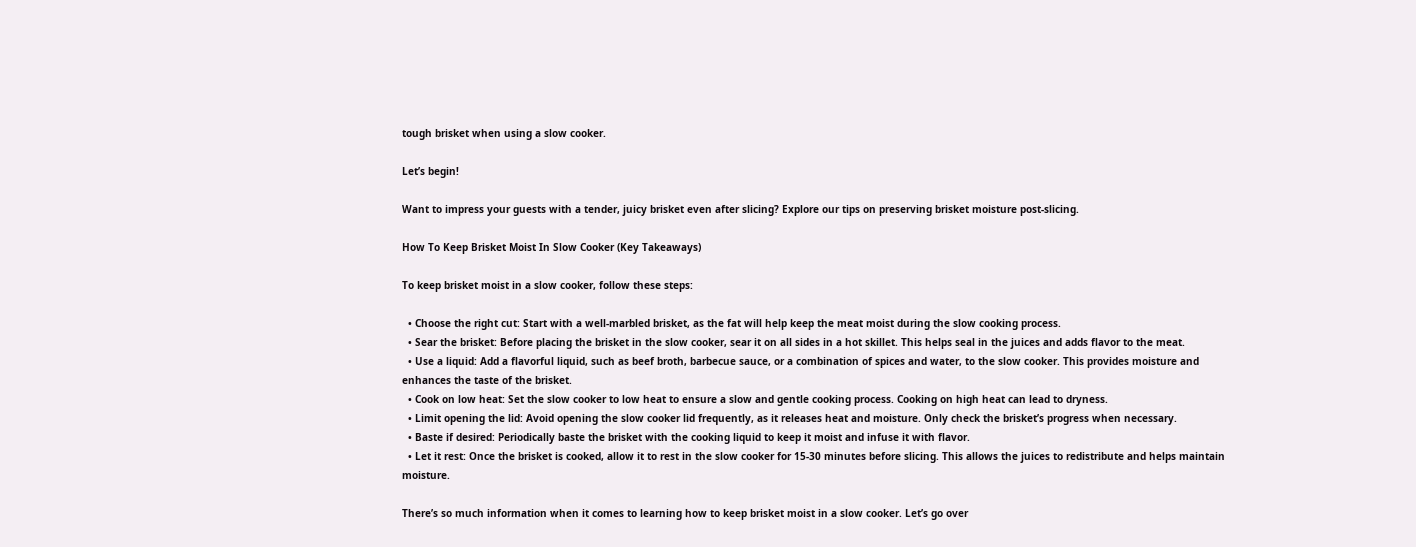tough brisket when using a slow cooker.

Let’s begin!

Want to impress your guests with a tender, juicy brisket even after slicing? Explore our tips on preserving brisket moisture post-slicing.

How To Keep Brisket Moist In Slow Cooker (Key Takeaways)

To keep brisket moist in a slow cooker, follow these steps:

  • Choose the right cut: Start with a well-marbled brisket, as the fat will help keep the meat moist during the slow cooking process.
  • Sear the brisket: Before placing the brisket in the slow cooker, sear it on all sides in a hot skillet. This helps seal in the juices and adds flavor to the meat.
  • Use a liquid: Add a flavorful liquid, such as beef broth, barbecue sauce, or a combination of spices and water, to the slow cooker. This provides moisture and enhances the taste of the brisket.
  • Cook on low heat: Set the slow cooker to low heat to ensure a slow and gentle cooking process. Cooking on high heat can lead to dryness.
  • Limit opening the lid: Avoid opening the slow cooker lid frequently, as it releases heat and moisture. Only check the brisket’s progress when necessary.
  • Baste if desired: Periodically baste the brisket with the cooking liquid to keep it moist and infuse it with flavor.
  • Let it rest: Once the brisket is cooked, allow it to rest in the slow cooker for 15-30 minutes before slicing. This allows the juices to redistribute and helps maintain moisture.

There’s so much information when it comes to learning how to keep brisket moist in a slow cooker. Let’s go over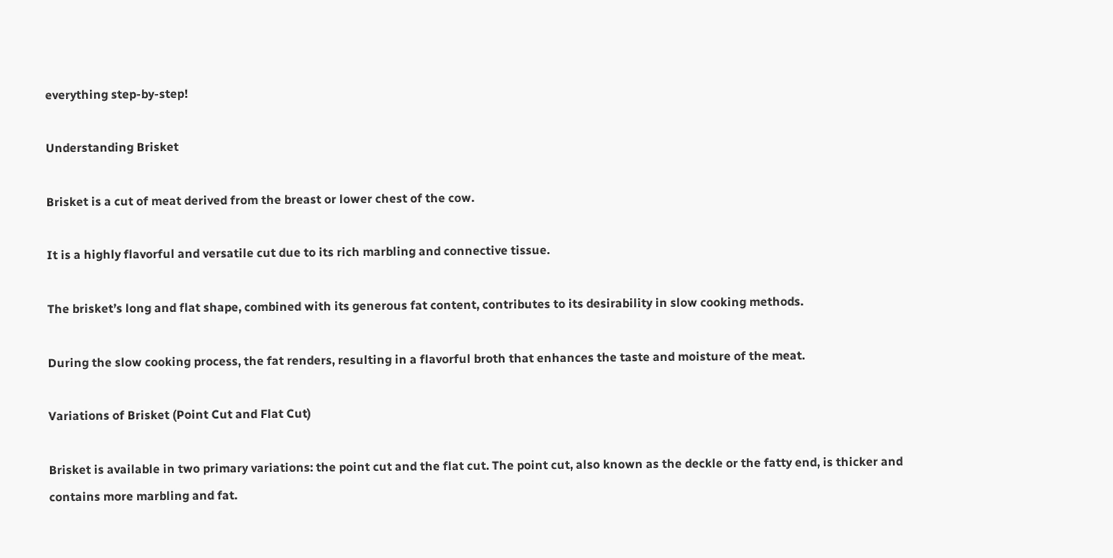everything step-by-step!

Understanding Brisket

Brisket is a cut of meat derived from the breast or lower chest of the cow.

It is a highly flavorful and versatile cut due to its rich marbling and connective tissue.

The brisket’s long and flat shape, combined with its generous fat content, contributes to its desirability in slow cooking methods.

During the slow cooking process, the fat renders, resulting in a flavorful broth that enhances the taste and moisture of the meat.

Variations of Brisket (Point Cut and Flat Cut)

Brisket is available in two primary variations: the point cut and the flat cut. The point cut, also known as the deckle or the fatty end, is thicker and contains more marbling and fat.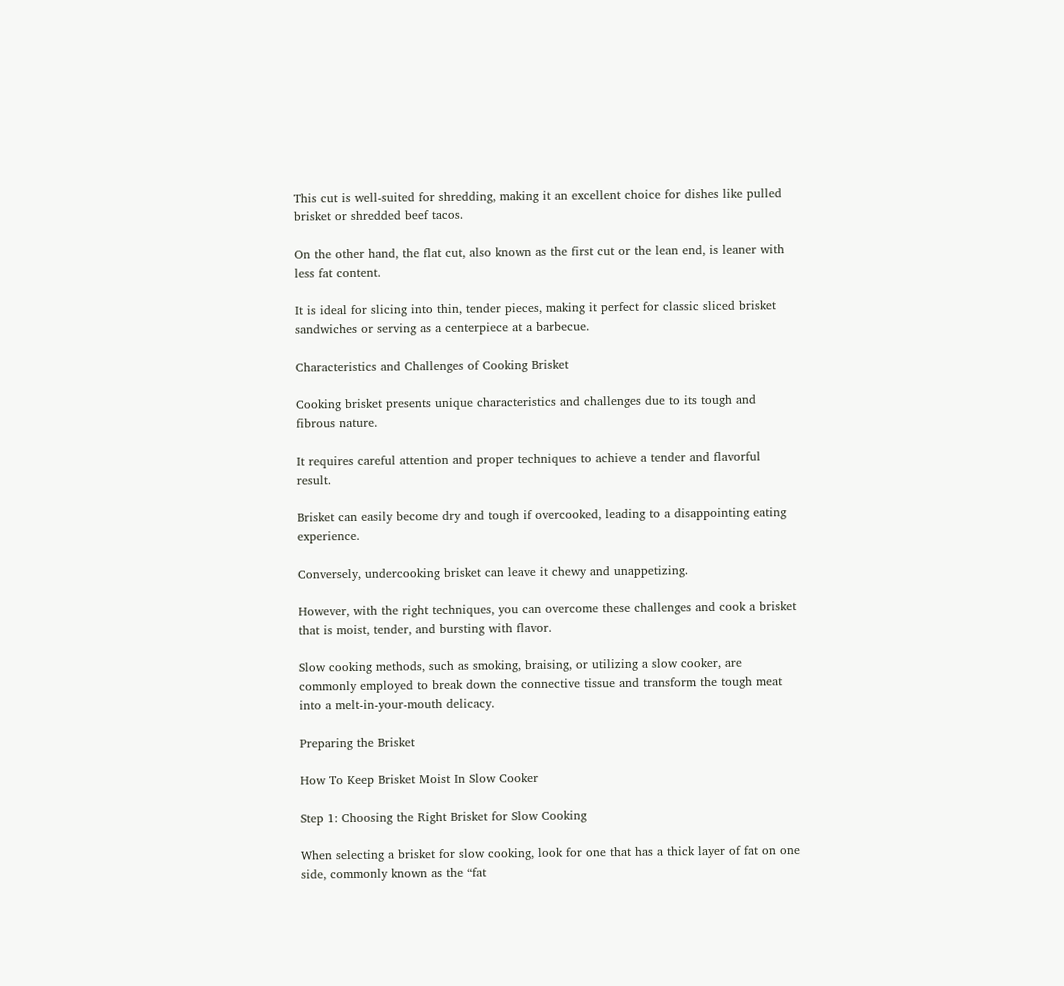This cut is well-suited for shredding, making it an excellent choice for dishes like pulled brisket or shredded beef tacos.

On the other hand, the flat cut, also known as the first cut or the lean end, is leaner with less fat content.

It is ideal for slicing into thin, tender pieces, making it perfect for classic sliced brisket sandwiches or serving as a centerpiece at a barbecue.

Characteristics and Challenges of Cooking Brisket

Cooking brisket presents unique characteristics and challenges due to its tough and fibrous nature.

It requires careful attention and proper techniques to achieve a tender and flavorful result.

Brisket can easily become dry and tough if overcooked, leading to a disappointing eating experience.

Conversely, undercooking brisket can leave it chewy and unappetizing.

However, with the right techniques, you can overcome these challenges and cook a brisket that is moist, tender, and bursting with flavor.

Slow cooking methods, such as smoking, braising, or utilizing a slow cooker, are commonly employed to break down the connective tissue and transform the tough meat into a melt-in-your-mouth delicacy.

Preparing the Brisket

How To Keep Brisket Moist In Slow Cooker

Step 1: Choosing the Right Brisket for Slow Cooking

When selecting a brisket for slow cooking, look for one that has a thick layer of fat on one side, commonly known as the “fat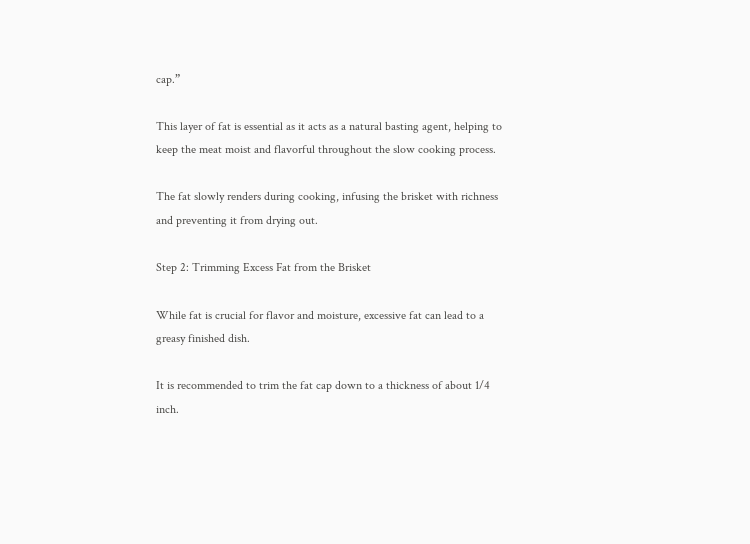cap.”

This layer of fat is essential as it acts as a natural basting agent, helping to keep the meat moist and flavorful throughout the slow cooking process.

The fat slowly renders during cooking, infusing the brisket with richness and preventing it from drying out.

Step 2: Trimming Excess Fat from the Brisket

While fat is crucial for flavor and moisture, excessive fat can lead to a greasy finished dish.

It is recommended to trim the fat cap down to a thickness of about 1/4 inch.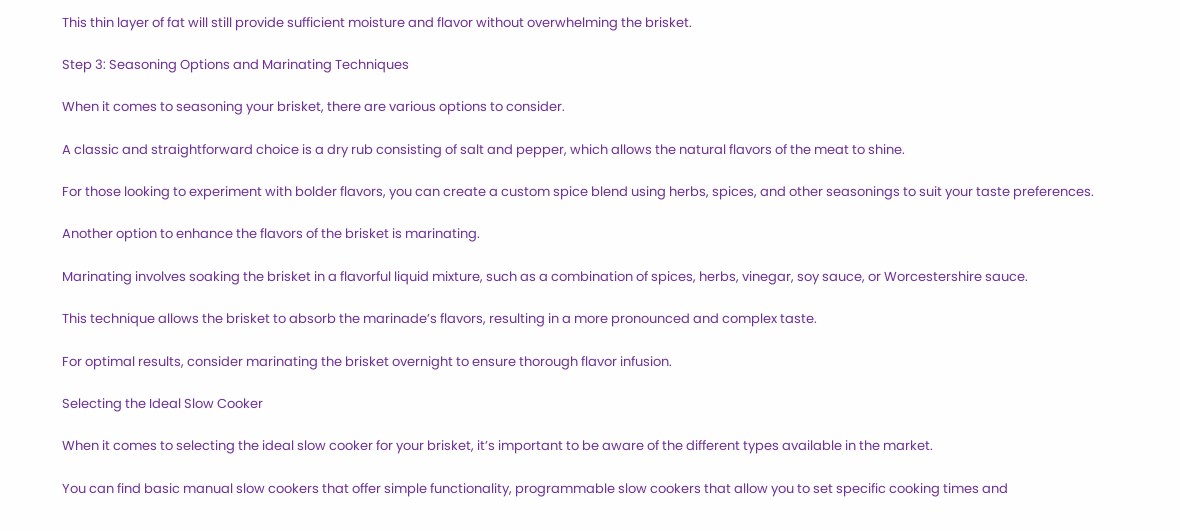This thin layer of fat will still provide sufficient moisture and flavor without overwhelming the brisket.

Step 3: Seasoning Options and Marinating Techniques

When it comes to seasoning your brisket, there are various options to consider.

A classic and straightforward choice is a dry rub consisting of salt and pepper, which allows the natural flavors of the meat to shine.

For those looking to experiment with bolder flavors, you can create a custom spice blend using herbs, spices, and other seasonings to suit your taste preferences.

Another option to enhance the flavors of the brisket is marinating.

Marinating involves soaking the brisket in a flavorful liquid mixture, such as a combination of spices, herbs, vinegar, soy sauce, or Worcestershire sauce.

This technique allows the brisket to absorb the marinade’s flavors, resulting in a more pronounced and complex taste.

For optimal results, consider marinating the brisket overnight to ensure thorough flavor infusion.

Selecting the Ideal Slow Cooker

When it comes to selecting the ideal slow cooker for your brisket, it’s important to be aware of the different types available in the market.

You can find basic manual slow cookers that offer simple functionality, programmable slow cookers that allow you to set specific cooking times and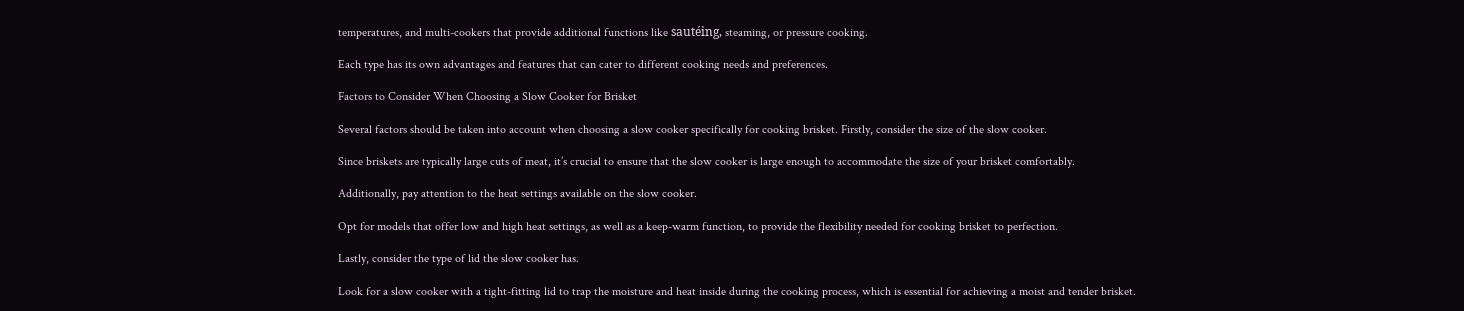temperatures, and multi-cookers that provide additional functions like sautéing, steaming, or pressure cooking.

Each type has its own advantages and features that can cater to different cooking needs and preferences.

Factors to Consider When Choosing a Slow Cooker for Brisket

Several factors should be taken into account when choosing a slow cooker specifically for cooking brisket. Firstly, consider the size of the slow cooker.

Since briskets are typically large cuts of meat, it’s crucial to ensure that the slow cooker is large enough to accommodate the size of your brisket comfortably.

Additionally, pay attention to the heat settings available on the slow cooker.

Opt for models that offer low and high heat settings, as well as a keep-warm function, to provide the flexibility needed for cooking brisket to perfection.

Lastly, consider the type of lid the slow cooker has.

Look for a slow cooker with a tight-fitting lid to trap the moisture and heat inside during the cooking process, which is essential for achieving a moist and tender brisket.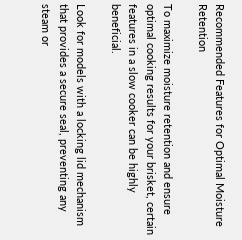Recommended Features for Optimal Moisture Retention

To maximize moisture retention and ensure optimal cooking results for your brisket, certain features in a slow cooker can be highly beneficial.

Look for models with a locking lid mechanism that provides a secure seal, preventing any steam or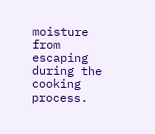moisture from escaping during the cooking process.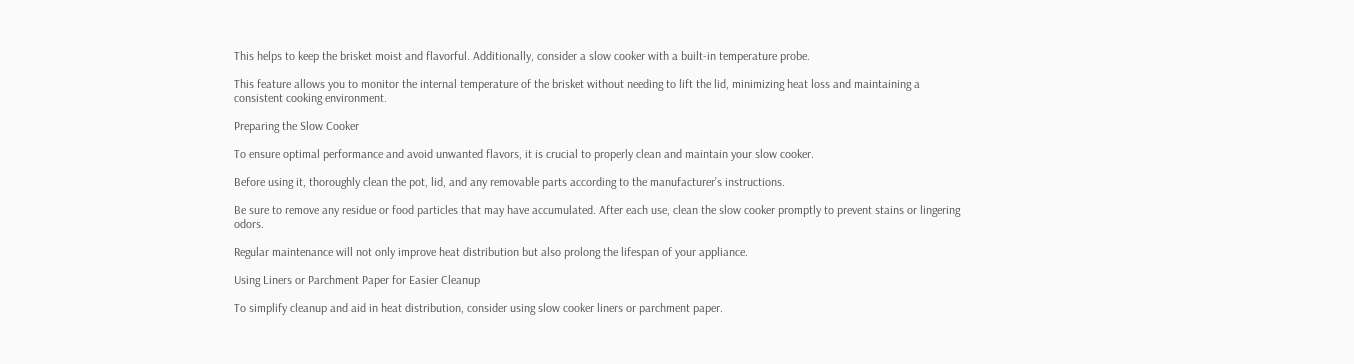This helps to keep the brisket moist and flavorful. Additionally, consider a slow cooker with a built-in temperature probe.

This feature allows you to monitor the internal temperature of the brisket without needing to lift the lid, minimizing heat loss and maintaining a consistent cooking environment.

Preparing the Slow Cooker

To ensure optimal performance and avoid unwanted flavors, it is crucial to properly clean and maintain your slow cooker.

Before using it, thoroughly clean the pot, lid, and any removable parts according to the manufacturer’s instructions.

Be sure to remove any residue or food particles that may have accumulated. After each use, clean the slow cooker promptly to prevent stains or lingering odors.

Regular maintenance will not only improve heat distribution but also prolong the lifespan of your appliance.

Using Liners or Parchment Paper for Easier Cleanup

To simplify cleanup and aid in heat distribution, consider using slow cooker liners or parchment paper.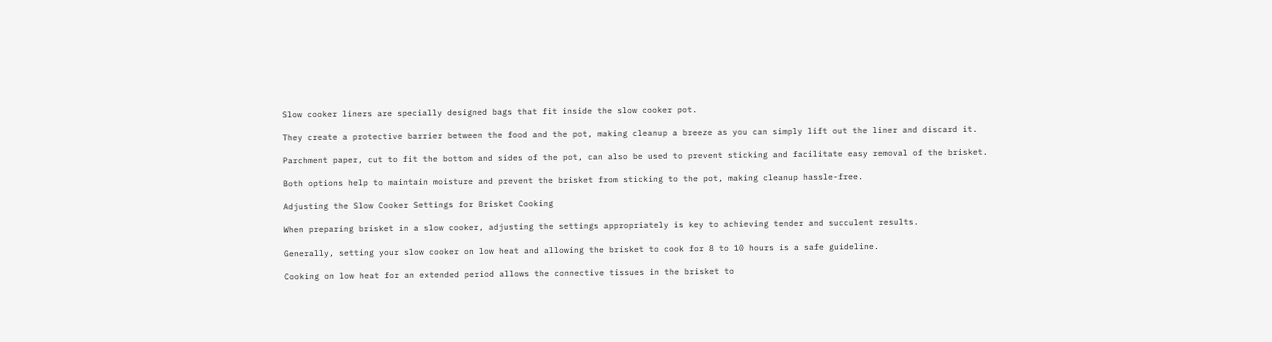Slow cooker liners are specially designed bags that fit inside the slow cooker pot.

They create a protective barrier between the food and the pot, making cleanup a breeze as you can simply lift out the liner and discard it.

Parchment paper, cut to fit the bottom and sides of the pot, can also be used to prevent sticking and facilitate easy removal of the brisket.

Both options help to maintain moisture and prevent the brisket from sticking to the pot, making cleanup hassle-free.

Adjusting the Slow Cooker Settings for Brisket Cooking

When preparing brisket in a slow cooker, adjusting the settings appropriately is key to achieving tender and succulent results.

Generally, setting your slow cooker on low heat and allowing the brisket to cook for 8 to 10 hours is a safe guideline.

Cooking on low heat for an extended period allows the connective tissues in the brisket to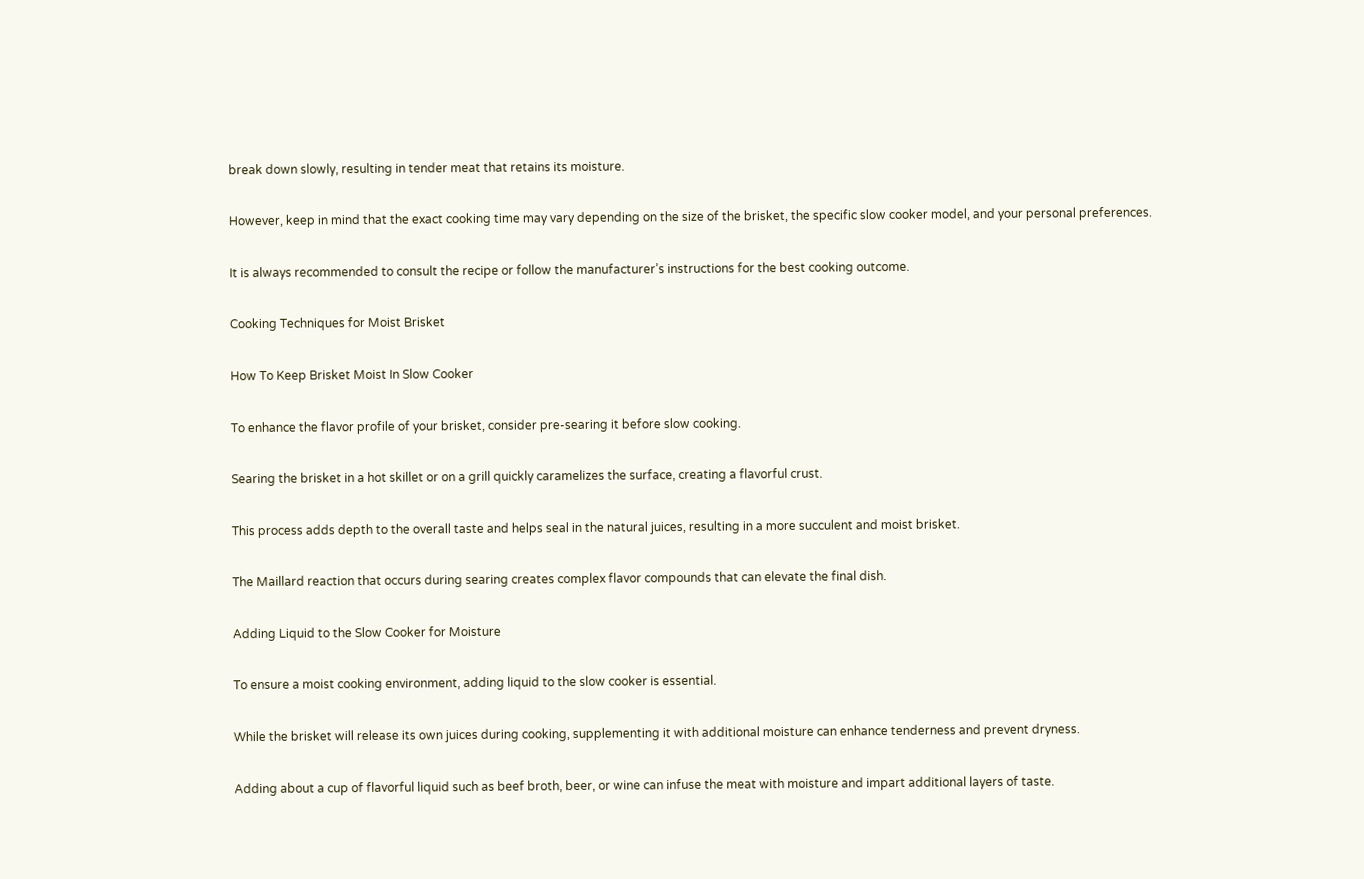break down slowly, resulting in tender meat that retains its moisture.

However, keep in mind that the exact cooking time may vary depending on the size of the brisket, the specific slow cooker model, and your personal preferences.

It is always recommended to consult the recipe or follow the manufacturer’s instructions for the best cooking outcome.

Cooking Techniques for Moist Brisket

How To Keep Brisket Moist In Slow Cooker

To enhance the flavor profile of your brisket, consider pre-searing it before slow cooking.

Searing the brisket in a hot skillet or on a grill quickly caramelizes the surface, creating a flavorful crust.

This process adds depth to the overall taste and helps seal in the natural juices, resulting in a more succulent and moist brisket.

The Maillard reaction that occurs during searing creates complex flavor compounds that can elevate the final dish.

Adding Liquid to the Slow Cooker for Moisture

To ensure a moist cooking environment, adding liquid to the slow cooker is essential.

While the brisket will release its own juices during cooking, supplementing it with additional moisture can enhance tenderness and prevent dryness.

Adding about a cup of flavorful liquid such as beef broth, beer, or wine can infuse the meat with moisture and impart additional layers of taste.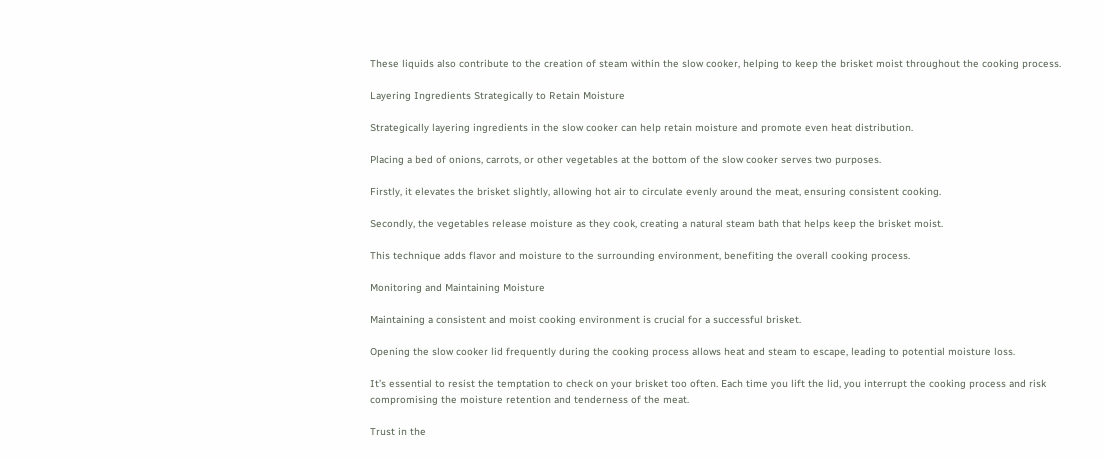These liquids also contribute to the creation of steam within the slow cooker, helping to keep the brisket moist throughout the cooking process.

Layering Ingredients Strategically to Retain Moisture

Strategically layering ingredients in the slow cooker can help retain moisture and promote even heat distribution.

Placing a bed of onions, carrots, or other vegetables at the bottom of the slow cooker serves two purposes.

Firstly, it elevates the brisket slightly, allowing hot air to circulate evenly around the meat, ensuring consistent cooking.

Secondly, the vegetables release moisture as they cook, creating a natural steam bath that helps keep the brisket moist.

This technique adds flavor and moisture to the surrounding environment, benefiting the overall cooking process.

Monitoring and Maintaining Moisture

Maintaining a consistent and moist cooking environment is crucial for a successful brisket.

Opening the slow cooker lid frequently during the cooking process allows heat and steam to escape, leading to potential moisture loss.

It’s essential to resist the temptation to check on your brisket too often. Each time you lift the lid, you interrupt the cooking process and risk compromising the moisture retention and tenderness of the meat.

Trust in the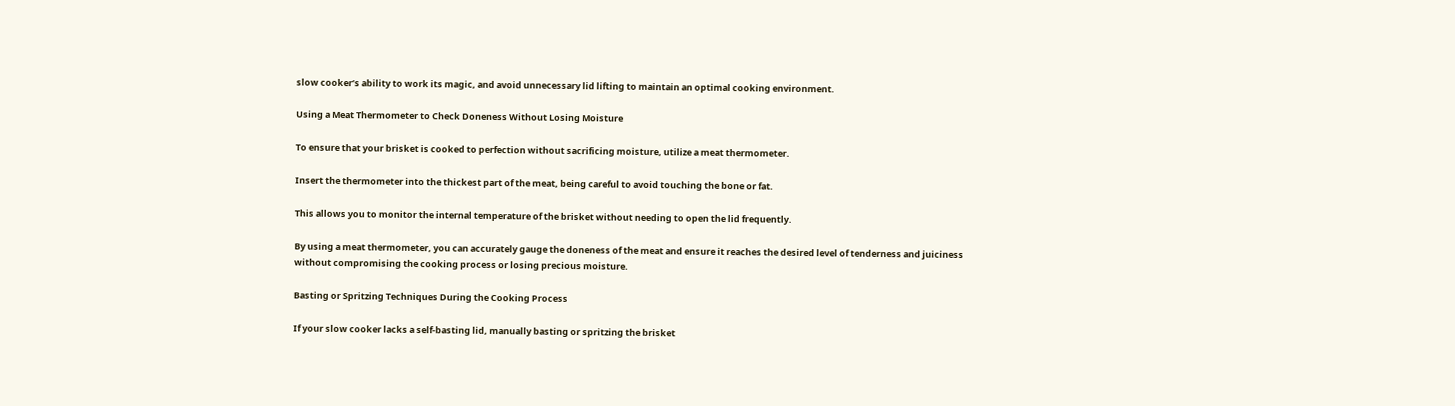slow cooker’s ability to work its magic, and avoid unnecessary lid lifting to maintain an optimal cooking environment.

Using a Meat Thermometer to Check Doneness Without Losing Moisture

To ensure that your brisket is cooked to perfection without sacrificing moisture, utilize a meat thermometer.

Insert the thermometer into the thickest part of the meat, being careful to avoid touching the bone or fat.

This allows you to monitor the internal temperature of the brisket without needing to open the lid frequently.

By using a meat thermometer, you can accurately gauge the doneness of the meat and ensure it reaches the desired level of tenderness and juiciness without compromising the cooking process or losing precious moisture.

Basting or Spritzing Techniques During the Cooking Process

If your slow cooker lacks a self-basting lid, manually basting or spritzing the brisket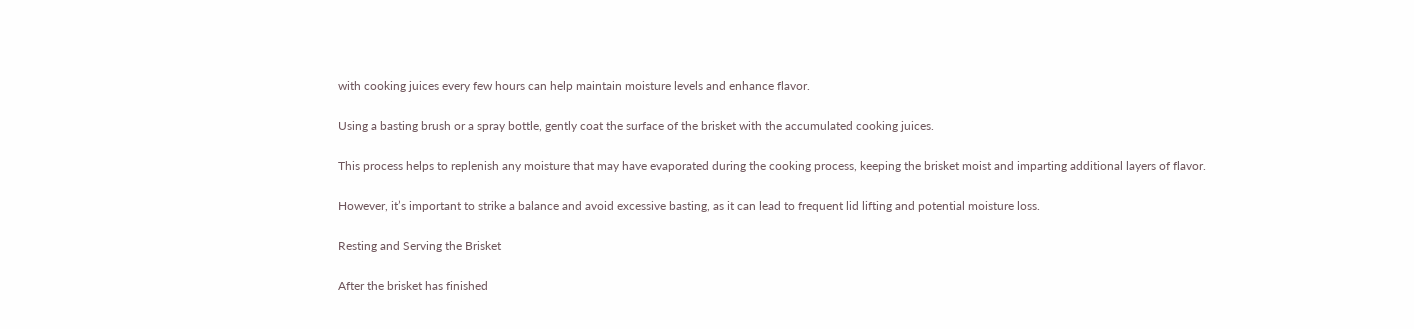with cooking juices every few hours can help maintain moisture levels and enhance flavor.

Using a basting brush or a spray bottle, gently coat the surface of the brisket with the accumulated cooking juices.

This process helps to replenish any moisture that may have evaporated during the cooking process, keeping the brisket moist and imparting additional layers of flavor.

However, it’s important to strike a balance and avoid excessive basting, as it can lead to frequent lid lifting and potential moisture loss.

Resting and Serving the Brisket

After the brisket has finished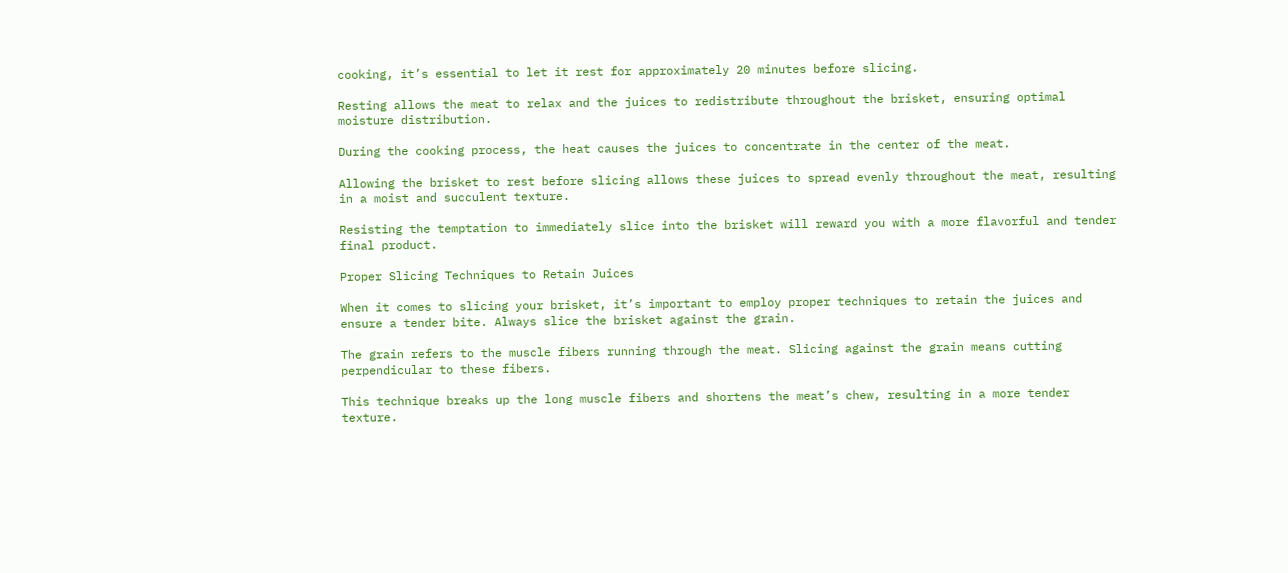cooking, it’s essential to let it rest for approximately 20 minutes before slicing.

Resting allows the meat to relax and the juices to redistribute throughout the brisket, ensuring optimal moisture distribution.

During the cooking process, the heat causes the juices to concentrate in the center of the meat.

Allowing the brisket to rest before slicing allows these juices to spread evenly throughout the meat, resulting in a moist and succulent texture.

Resisting the temptation to immediately slice into the brisket will reward you with a more flavorful and tender final product.

Proper Slicing Techniques to Retain Juices

When it comes to slicing your brisket, it’s important to employ proper techniques to retain the juices and ensure a tender bite. Always slice the brisket against the grain.

The grain refers to the muscle fibers running through the meat. Slicing against the grain means cutting perpendicular to these fibers.

This technique breaks up the long muscle fibers and shortens the meat’s chew, resulting in a more tender texture.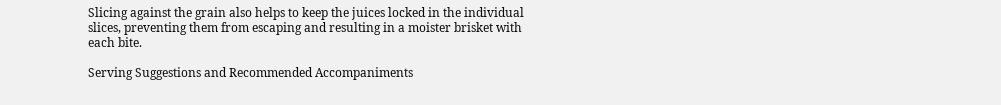Slicing against the grain also helps to keep the juices locked in the individual slices, preventing them from escaping and resulting in a moister brisket with each bite.

Serving Suggestions and Recommended Accompaniments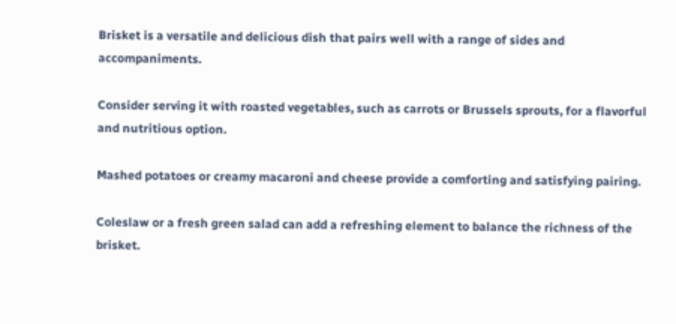Brisket is a versatile and delicious dish that pairs well with a range of sides and accompaniments.

Consider serving it with roasted vegetables, such as carrots or Brussels sprouts, for a flavorful and nutritious option.

Mashed potatoes or creamy macaroni and cheese provide a comforting and satisfying pairing.

Coleslaw or a fresh green salad can add a refreshing element to balance the richness of the brisket.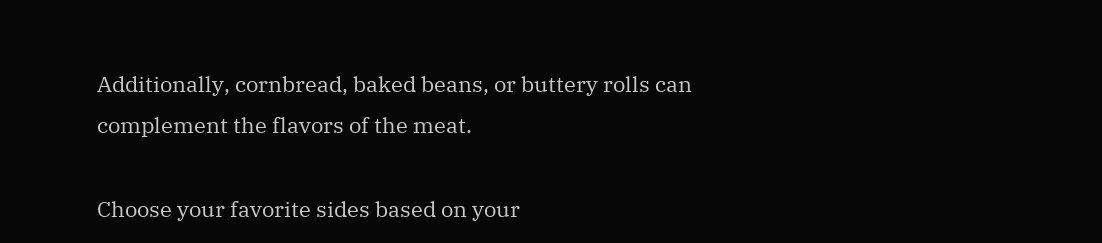Additionally, cornbread, baked beans, or buttery rolls can complement the flavors of the meat.

Choose your favorite sides based on your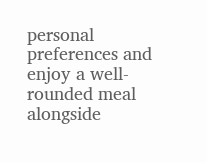personal preferences and enjoy a well-rounded meal alongside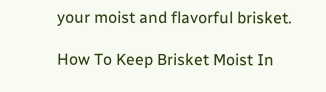your moist and flavorful brisket.

How To Keep Brisket Moist In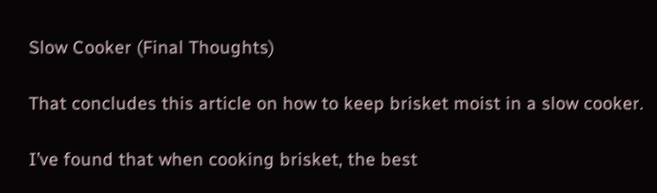Slow Cooker (Final Thoughts)

That concludes this article on how to keep brisket moist in a slow cooker.

I’ve found that when cooking brisket, the best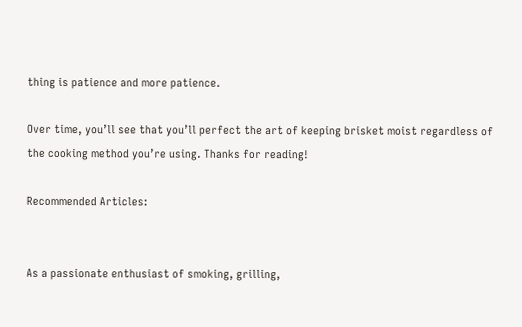thing is patience and more patience.

Over time, you’ll see that you’ll perfect the art of keeping brisket moist regardless of the cooking method you’re using. Thanks for reading!

Recommended Articles:


As a passionate enthusiast of smoking, grilling,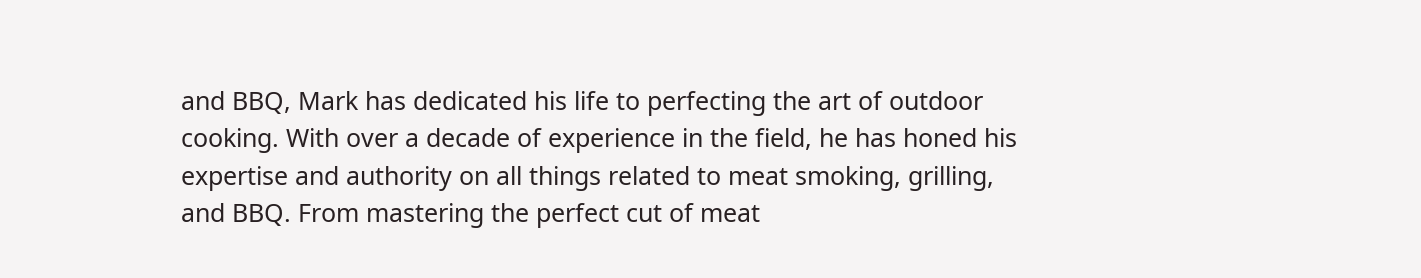and BBQ, Mark has dedicated his life to perfecting the art of outdoor cooking. With over a decade of experience in the field, he has honed his expertise and authority on all things related to meat smoking, grilling, and BBQ. From mastering the perfect cut of meat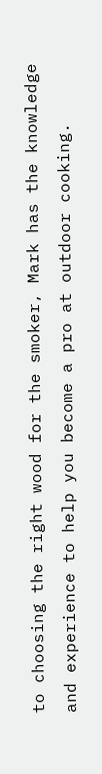to choosing the right wood for the smoker, Mark has the knowledge and experience to help you become a pro at outdoor cooking.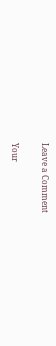Leave a Comment

Your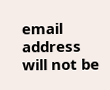email address will not be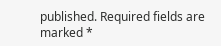published. Required fields are marked *